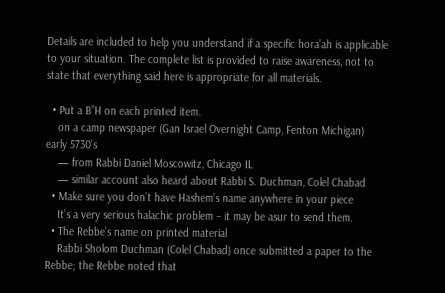Details are included to help you understand if a specific hora’ah is applicable to your situation. The complete list is provided to raise awareness, not to state that everything said here is appropriate for all materials.

  • Put a B”H on each printed item.
    on a camp newspaper (Gan Israel Overnight Camp, Fenton Michigan) early 5730’s
    — from Rabbi Daniel Moscowitz, Chicago IL
    — similar account also heard about Rabbi S. Duchman, Colel Chabad
  • Make sure you don’t have Hashem’s name anywhere in your piece
    It’s a very serious halachic problem – it may be asur to send them.
  • The Rebbe’s name on printed material
    Rabbi Sholom Duchman (Colel Chabad) once submitted a paper to the Rebbe; the Rebbe noted that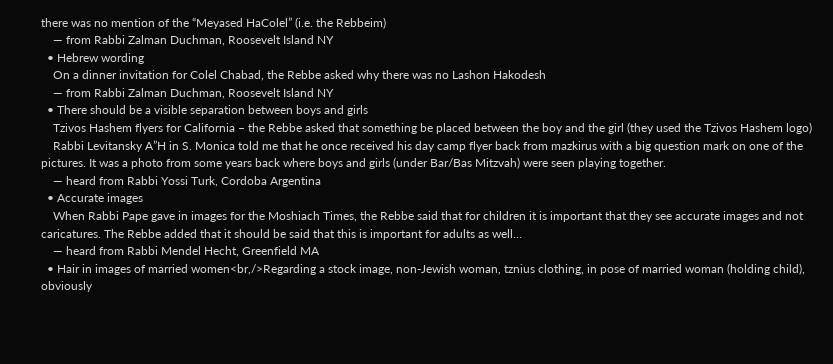there was no mention of the “Meyased HaColel” (i.e. the Rebbeim)
    — from Rabbi Zalman Duchman, Roosevelt Island NY
  • Hebrew wording
    On a dinner invitation for Colel Chabad, the Rebbe asked why there was no Lashon Hakodesh
    — from Rabbi Zalman Duchman, Roosevelt Island NY
  • There should be a visible separation between boys and girls
    Tzivos Hashem flyers for California – the Rebbe asked that something be placed between the boy and the girl (they used the Tzivos Hashem logo)
    Rabbi Levitansky A”H in S. Monica told me that he once received his day camp flyer back from mazkirus with a big question mark on one of the pictures. It was a photo from some years back where boys and girls (under Bar/Bas Mitzvah) were seen playing together.
    — heard from Rabbi Yossi Turk, Cordoba Argentina
  • Accurate images
    When Rabbi Pape gave in images for the Moshiach Times, the Rebbe said that for children it is important that they see accurate images and not caricatures. The Rebbe added that it should be said that this is important for adults as well…
    — heard from Rabbi Mendel Hecht, Greenfield MA
  • Hair in images of married women<br,/>Regarding a stock image, non-Jewish woman, tznius clothing, in pose of married woman (holding child), obviously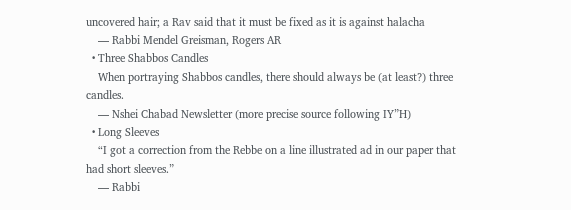uncovered hair; a Rav said that it must be fixed as it is against halacha
    — Rabbi Mendel Greisman, Rogers AR
  • Three Shabbos Candles
    When portraying Shabbos candles, there should always be (at least?) three candles.
    — Nshei Chabad Newsletter (more precise source following IY”H)
  • Long Sleeves
    “I got a correction from the Rebbe on a line illustrated ad in our paper that had short sleeves.”
    — Rabbi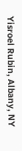Yisroel Rubin, Albany, NY